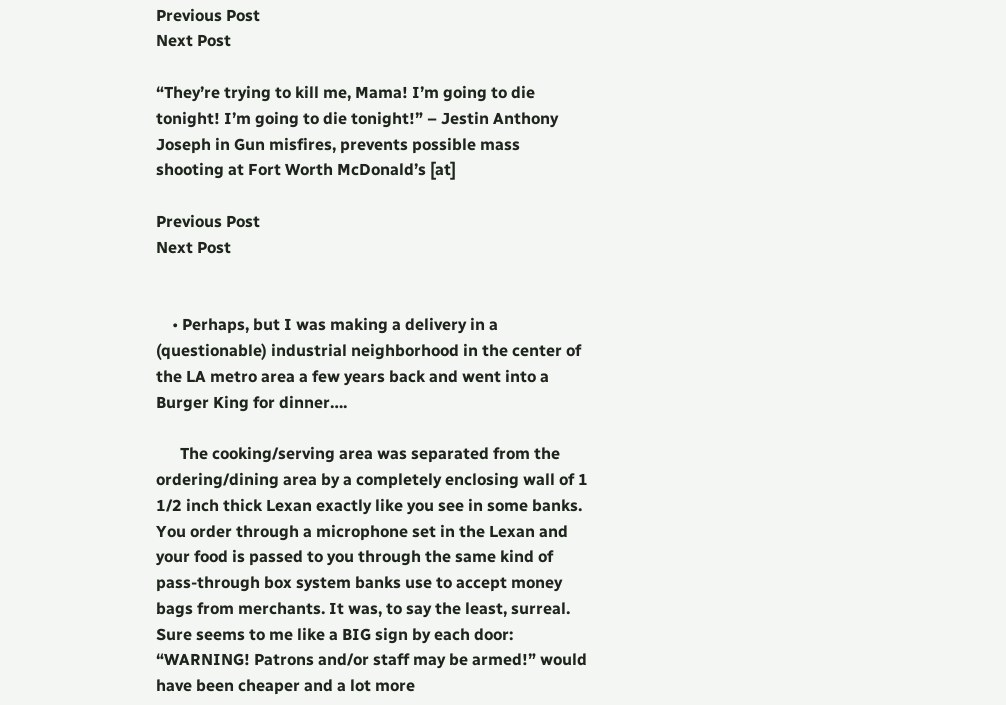Previous Post
Next Post

“They’re trying to kill me, Mama! I’m going to die tonight! I’m going to die tonight!” – Jestin Anthony Joseph in Gun misfires, prevents possible mass shooting at Fort Worth McDonald’s [at]

Previous Post
Next Post


    • Perhaps, but I was making a delivery in a (questionable) industrial neighborhood in the center of the LA metro area a few years back and went into a Burger King for dinner….

      The cooking/serving area was separated from the ordering/dining area by a completely enclosing wall of 1 1/2 inch thick Lexan exactly like you see in some banks. You order through a microphone set in the Lexan and your food is passed to you through the same kind of pass-through box system banks use to accept money bags from merchants. It was, to say the least, surreal. Sure seems to me like a BIG sign by each door: “WARNING! Patrons and/or staff may be armed!” would have been cheaper and a lot more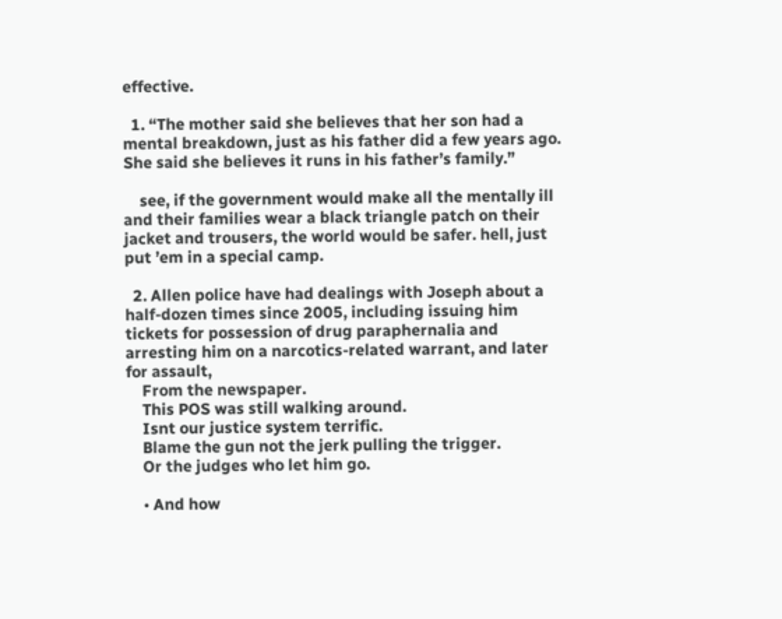effective.

  1. “The mother said she believes that her son had a mental breakdown, just as his father did a few years ago. She said she believes it runs in his father’s family.”

    see, if the government would make all the mentally ill and their families wear a black triangle patch on their jacket and trousers, the world would be safer. hell, just put ’em in a special camp.

  2. Allen police have had dealings with Joseph about a half-dozen times since 2005, including issuing him tickets for possession of drug paraphernalia and arresting him on a narcotics-related warrant, and later for assault,
    From the newspaper.
    This POS was still walking around.
    Isnt our justice system terrific.
    Blame the gun not the jerk pulling the trigger.
    Or the judges who let him go.

    • And how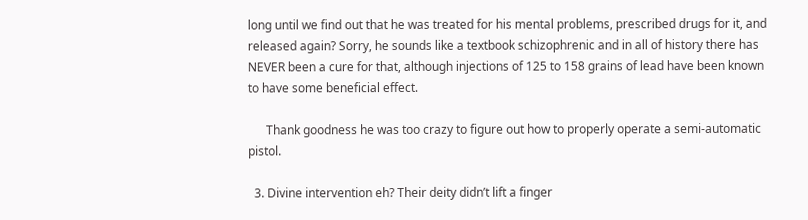long until we find out that he was treated for his mental problems, prescribed drugs for it, and released again? Sorry, he sounds like a textbook schizophrenic and in all of history there has NEVER been a cure for that, although injections of 125 to 158 grains of lead have been known to have some beneficial effect.

      Thank goodness he was too crazy to figure out how to properly operate a semi-automatic pistol.

  3. Divine intervention eh? Their deity didn’t lift a finger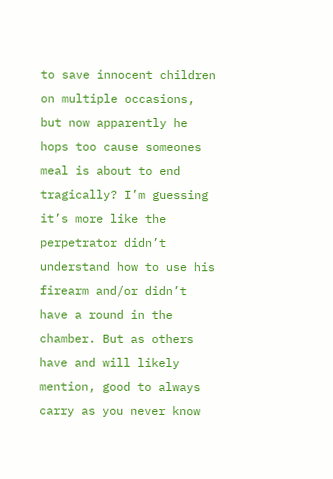to save innocent children on multiple occasions, but now apparently he hops too cause someones meal is about to end tragically? I’m guessing it’s more like the perpetrator didn’t understand how to use his firearm and/or didn’t have a round in the chamber. But as others have and will likely mention, good to always carry as you never know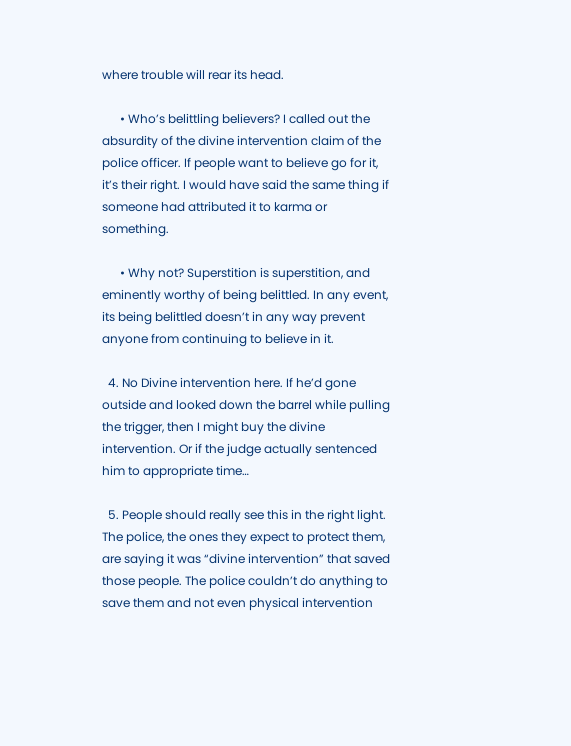where trouble will rear its head.

      • Who’s belittling believers? I called out the absurdity of the divine intervention claim of the police officer. If people want to believe go for it, it’s their right. I would have said the same thing if someone had attributed it to karma or something.

      • Why not? Superstition is superstition, and eminently worthy of being belittled. In any event, its being belittled doesn’t in any way prevent anyone from continuing to believe in it.

  4. No Divine intervention here. If he’d gone outside and looked down the barrel while pulling the trigger, then I might buy the divine intervention. Or if the judge actually sentenced him to appropriate time…

  5. People should really see this in the right light. The police, the ones they expect to protect them, are saying it was “divine intervention” that saved those people. The police couldn’t do anything to save them and not even physical intervention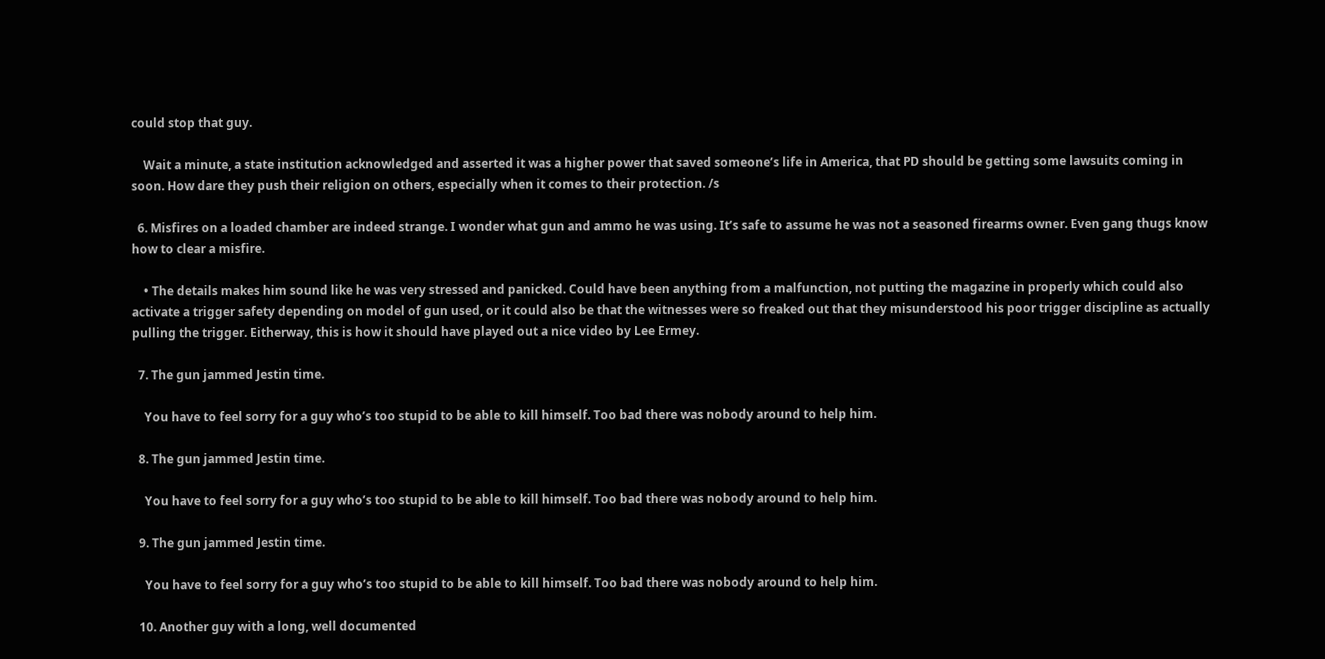could stop that guy.

    Wait a minute, a state institution acknowledged and asserted it was a higher power that saved someone’s life in America, that PD should be getting some lawsuits coming in soon. How dare they push their religion on others, especially when it comes to their protection. /s

  6. Misfires on a loaded chamber are indeed strange. I wonder what gun and ammo he was using. It’s safe to assume he was not a seasoned firearms owner. Even gang thugs know how to clear a misfire.

    • The details makes him sound like he was very stressed and panicked. Could have been anything from a malfunction, not putting the magazine in properly which could also activate a trigger safety depending on model of gun used, or it could also be that the witnesses were so freaked out that they misunderstood his poor trigger discipline as actually pulling the trigger. Eitherway, this is how it should have played out a nice video by Lee Ermey.

  7. The gun jammed Jestin time.

    You have to feel sorry for a guy who’s too stupid to be able to kill himself. Too bad there was nobody around to help him.

  8. The gun jammed Jestin time.

    You have to feel sorry for a guy who’s too stupid to be able to kill himself. Too bad there was nobody around to help him.

  9. The gun jammed Jestin time.

    You have to feel sorry for a guy who’s too stupid to be able to kill himself. Too bad there was nobody around to help him.

  10. Another guy with a long, well documented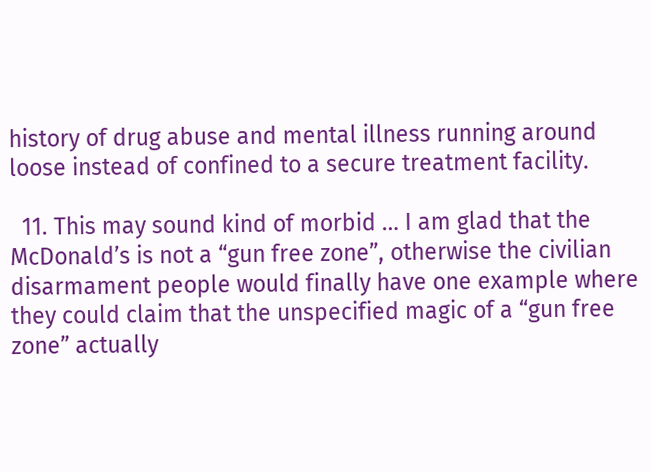history of drug abuse and mental illness running around loose instead of confined to a secure treatment facility.

  11. This may sound kind of morbid … I am glad that the McDonald’s is not a “gun free zone”, otherwise the civilian disarmament people would finally have one example where they could claim that the unspecified magic of a “gun free zone” actually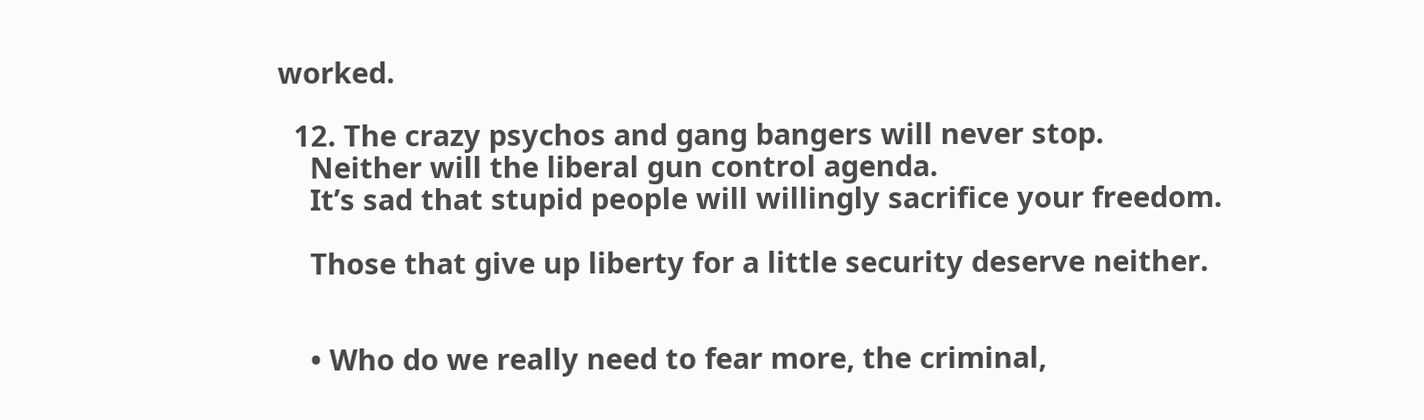worked.

  12. The crazy psychos and gang bangers will never stop.
    Neither will the liberal gun control agenda.
    It’s sad that stupid people will willingly sacrifice your freedom.

    Those that give up liberty for a little security deserve neither.


    • Who do we really need to fear more, the criminal,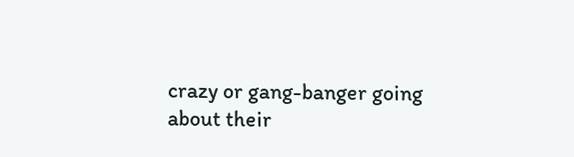crazy or gang-banger going about their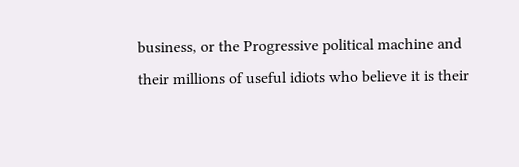business, or the Progressive political machine and their millions of useful idiots who believe it is their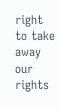right to take away our rights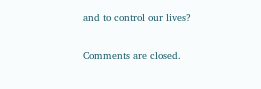and to control our lives?

Comments are closed.